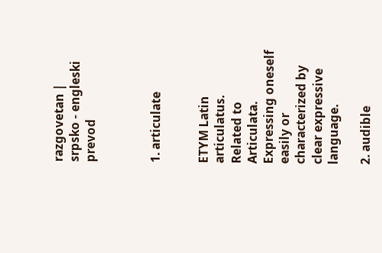razgovetan | srpsko - engleski prevod



1. articulate


ETYM Latin articulatus. Related to Articulata.
Expressing oneself easily or characterized by clear expressive language.

2. audible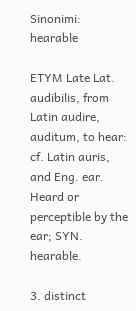Sinonimi: hearable

ETYM Late Lat. audibilis, from Latin audire, auditum, to hear: cf. Latin auris, and Eng. ear.
Heard or perceptible by the ear; SYN. hearable.

3. distinct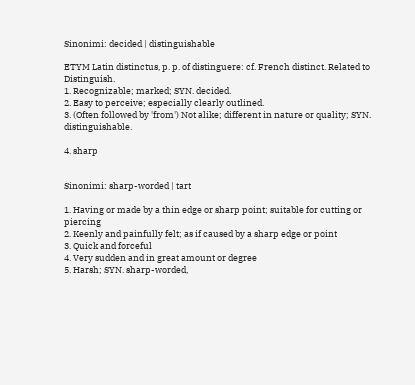Sinonimi: decided | distinguishable

ETYM Latin distinctus, p. p. of distinguere: cf. French distinct. Related to Distinguish.
1. Recognizable; marked; SYN. decided.
2. Easy to perceive; especially clearly outlined.
3. (Often followed by 'from') Not alike; different in nature or quality; SYN. distinguishable.

4. sharp


Sinonimi: sharp-worded | tart

1. Having or made by a thin edge or sharp point; suitable for cutting or piercing
2. Keenly and painfully felt; as if caused by a sharp edge or point
3. Quick and forceful
4. Very sudden and in great amount or degree
5. Harsh; SYN. sharp-worded,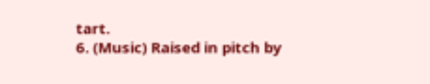tart.
6. (Music) Raised in pitch by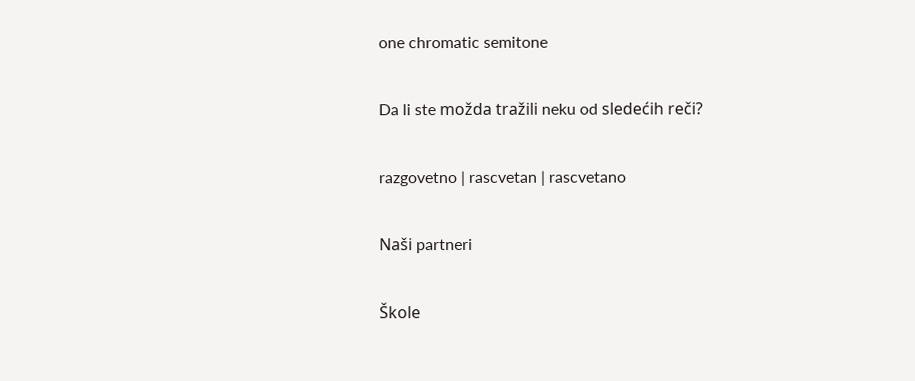one chromatic semitone

Da li ste možda tražili neku od sledećih reči?

razgovetno | rascvetan | rascvetano

Naši partneri

Škole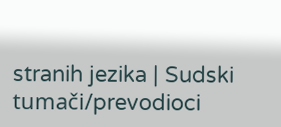stranih jezika | Sudski tumači/prevodioci